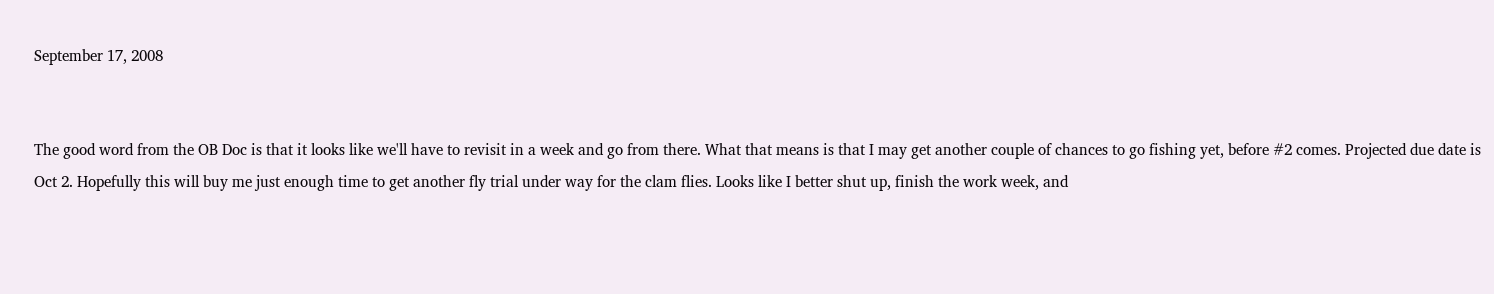September 17, 2008


The good word from the OB Doc is that it looks like we'll have to revisit in a week and go from there. What that means is that I may get another couple of chances to go fishing yet, before #2 comes. Projected due date is Oct 2. Hopefully this will buy me just enough time to get another fly trial under way for the clam flies. Looks like I better shut up, finish the work week, and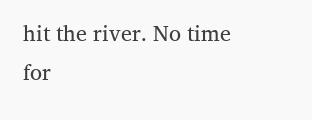hit the river. No time for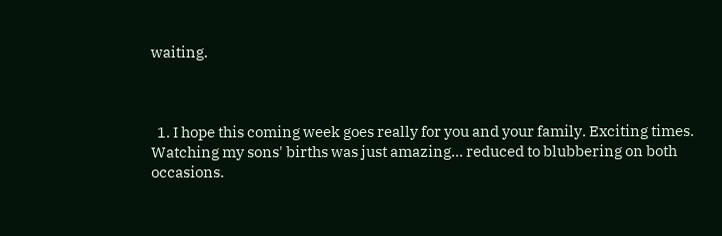waiting.



  1. I hope this coming week goes really for you and your family. Exciting times. Watching my sons' births was just amazing... reduced to blubbering on both occasions.